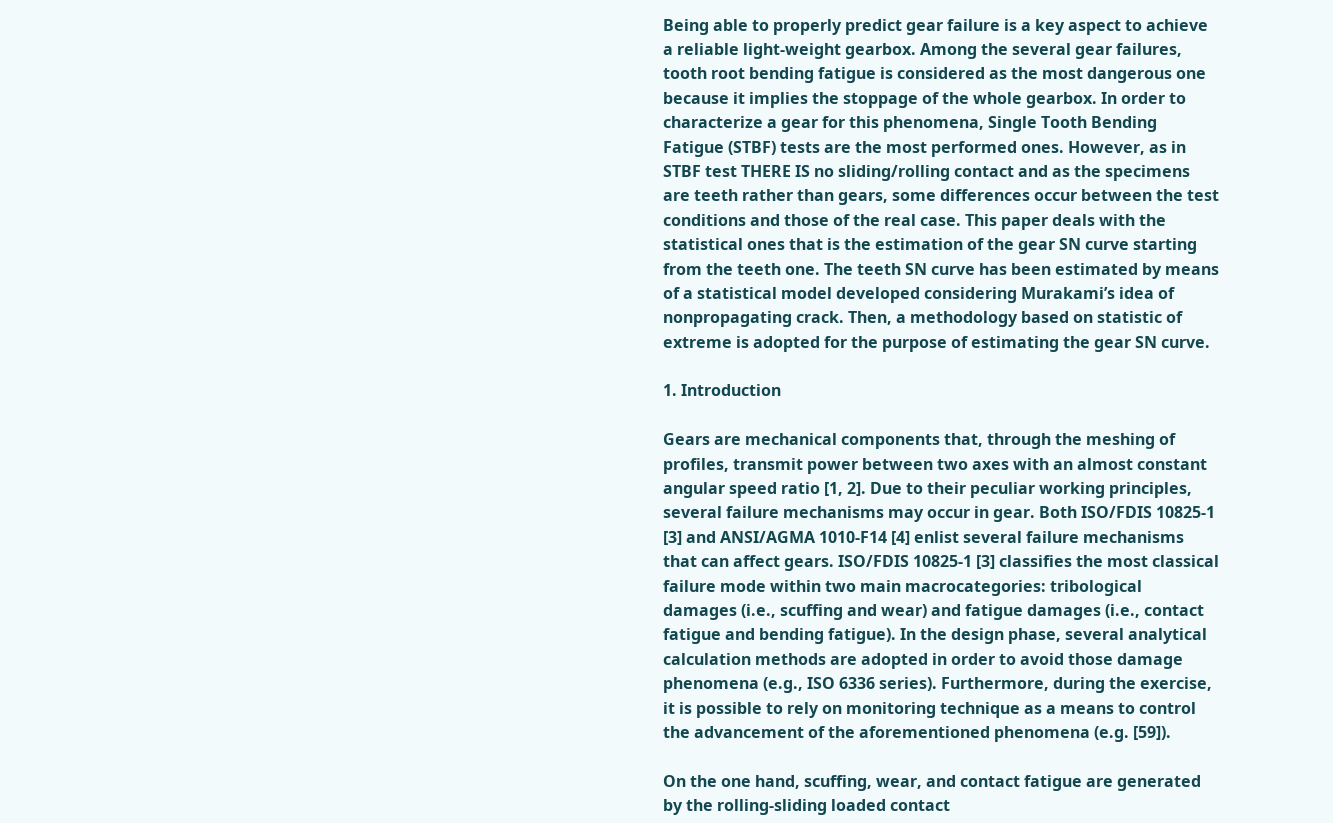Being able to properly predict gear failure is a key aspect to achieve a reliable light-weight gearbox. Among the several gear failures, tooth root bending fatigue is considered as the most dangerous one because it implies the stoppage of the whole gearbox. In order to characterize a gear for this phenomena, Single Tooth Bending Fatigue (STBF) tests are the most performed ones. However, as in STBF test THERE IS no sliding/rolling contact and as the specimens are teeth rather than gears, some differences occur between the test conditions and those of the real case. This paper deals with the statistical ones that is the estimation of the gear SN curve starting from the teeth one. The teeth SN curve has been estimated by means of a statistical model developed considering Murakami’s idea of nonpropagating crack. Then, a methodology based on statistic of extreme is adopted for the purpose of estimating the gear SN curve.

1. Introduction

Gears are mechanical components that, through the meshing of profiles, transmit power between two axes with an almost constant angular speed ratio [1, 2]. Due to their peculiar working principles, several failure mechanisms may occur in gear. Both ISO/FDIS 10825-1 [3] and ANSI/AGMA 1010-F14 [4] enlist several failure mechanisms that can affect gears. ISO/FDIS 10825-1 [3] classifies the most classical failure mode within two main macrocategories: tribological damages (i.e., scuffing and wear) and fatigue damages (i.e., contact fatigue and bending fatigue). In the design phase, several analytical calculation methods are adopted in order to avoid those damage phenomena (e.g., ISO 6336 series). Furthermore, during the exercise, it is possible to rely on monitoring technique as a means to control the advancement of the aforementioned phenomena (e.g. [59]).

On the one hand, scuffing, wear, and contact fatigue are generated by the rolling-sliding loaded contact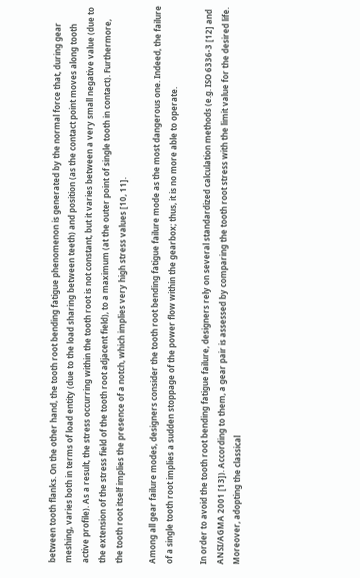between tooth flanks. On the other hand, the tooth root bending fatigue phenomenon is generated by the normal force that, during gear meshing, varies both in terms of load entity (due to the load sharing between teeth) and position (as the contact point moves along tooth active profile). As a result, the stress occurring within the tooth root is not constant, but it varies between a very small negative value (due to the extension of the stress field of the tooth root adjacent field), to a maximum (at the outer point of single tooth in contact). Furthermore, the tooth root itself implies the presence of a notch, which implies very high stress values [10, 11].

Among all gear failure modes, designers consider the tooth root bending fatigue failure mode as the most dangerous one. Indeed, the failure of a single tooth root implies a sudden stoppage of the power flow within the gearbox; thus, it is no more able to operate.

In order to avoid the tooth root bending fatigue failure, designers rely on several standardized calculation methods (e.g. ISO 6336-3 [12] and ANSI/AGMA 2001 [13]). According to them, a gear pair is assessed by comparing the tooth root stress with the limit value for the desired life. Moreover, adopting the classical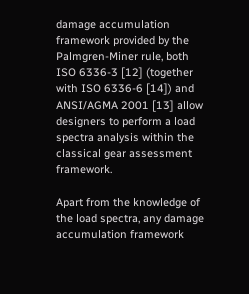damage accumulation framework provided by the Palmgren-Miner rule, both ISO 6336-3 [12] (together with ISO 6336-6 [14]) and ANSI/AGMA 2001 [13] allow designers to perform a load spectra analysis within the classical gear assessment framework.

Apart from the knowledge of the load spectra, any damage accumulation framework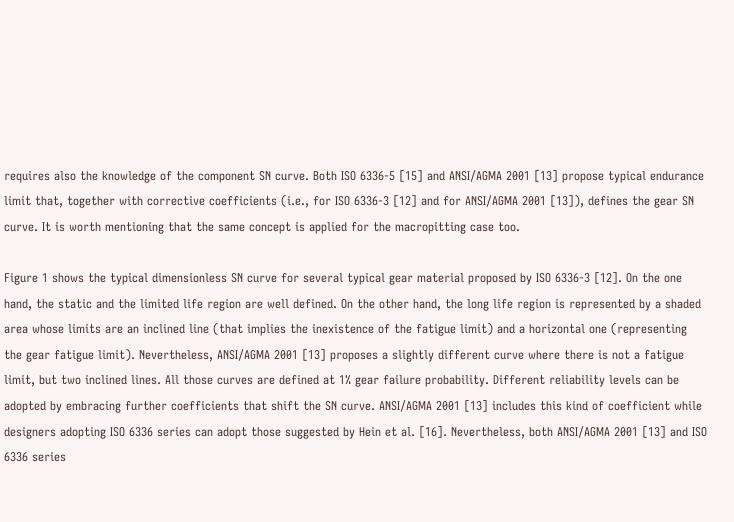requires also the knowledge of the component SN curve. Both ISO 6336-5 [15] and ANSI/AGMA 2001 [13] propose typical endurance limit that, together with corrective coefficients (i.e., for ISO 6336-3 [12] and for ANSI/AGMA 2001 [13]), defines the gear SN curve. It is worth mentioning that the same concept is applied for the macropitting case too.

Figure 1 shows the typical dimensionless SN curve for several typical gear material proposed by ISO 6336-3 [12]. On the one hand, the static and the limited life region are well defined. On the other hand, the long life region is represented by a shaded area whose limits are an inclined line (that implies the inexistence of the fatigue limit) and a horizontal one (representing the gear fatigue limit). Nevertheless, ANSI/AGMA 2001 [13] proposes a slightly different curve where there is not a fatigue limit, but two inclined lines. All those curves are defined at 1% gear failure probability. Different reliability levels can be adopted by embracing further coefficients that shift the SN curve. ANSI/AGMA 2001 [13] includes this kind of coefficient while designers adopting ISO 6336 series can adopt those suggested by Hein et al. [16]. Nevertheless, both ANSI/AGMA 2001 [13] and ISO 6336 series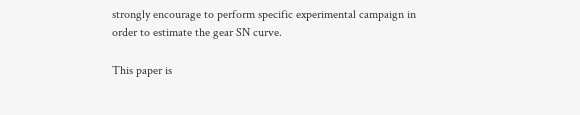strongly encourage to perform specific experimental campaign in order to estimate the gear SN curve.

This paper is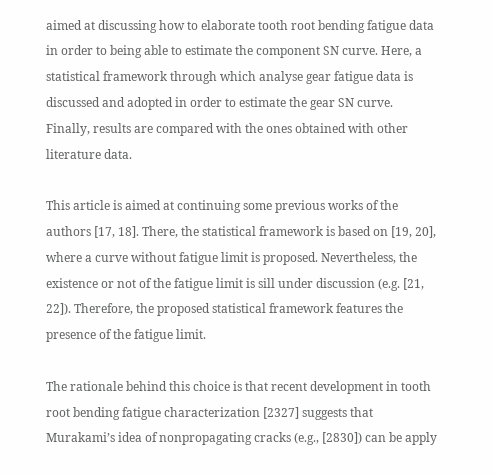aimed at discussing how to elaborate tooth root bending fatigue data in order to being able to estimate the component SN curve. Here, a statistical framework through which analyse gear fatigue data is discussed and adopted in order to estimate the gear SN curve. Finally, results are compared with the ones obtained with other literature data.

This article is aimed at continuing some previous works of the authors [17, 18]. There, the statistical framework is based on [19, 20], where a curve without fatigue limit is proposed. Nevertheless, the existence or not of the fatigue limit is sill under discussion (e.g. [21, 22]). Therefore, the proposed statistical framework features the presence of the fatigue limit.

The rationale behind this choice is that recent development in tooth root bending fatigue characterization [2327] suggests that Murakami’s idea of nonpropagating cracks (e.g., [2830]) can be apply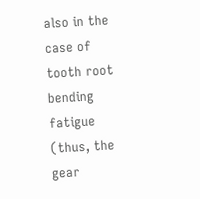also in the case of tooth root bending fatigue (thus, the gear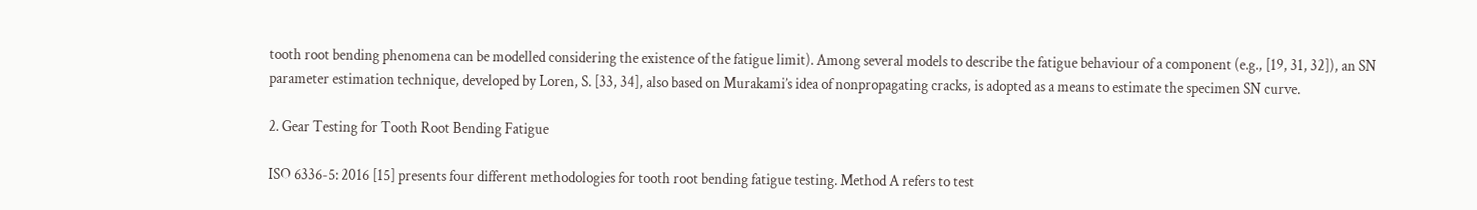tooth root bending phenomena can be modelled considering the existence of the fatigue limit). Among several models to describe the fatigue behaviour of a component (e.g., [19, 31, 32]), an SN parameter estimation technique, developed by Loren, S. [33, 34], also based on Murakami’s idea of nonpropagating cracks, is adopted as a means to estimate the specimen SN curve.

2. Gear Testing for Tooth Root Bending Fatigue

ISO 6336-5: 2016 [15] presents four different methodologies for tooth root bending fatigue testing. Method A refers to test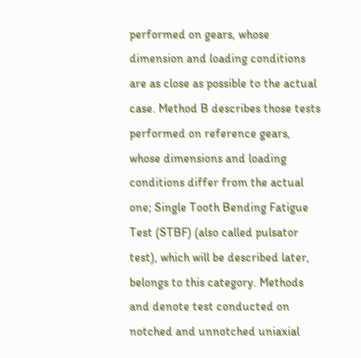performed on gears, whose dimension and loading conditions are as close as possible to the actual case. Method B describes those tests performed on reference gears, whose dimensions and loading conditions differ from the actual one; Single Tooth Bending Fatigue Test (STBF) (also called pulsator test), which will be described later, belongs to this category. Methods and denote test conducted on notched and unnotched uniaxial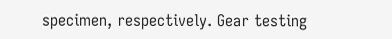specimen, respectively. Gear testing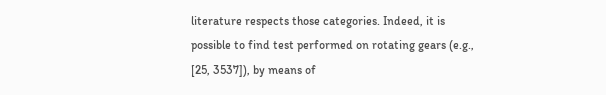literature respects those categories. Indeed, it is possible to find test performed on rotating gears (e.g., [25, 3537]), by means of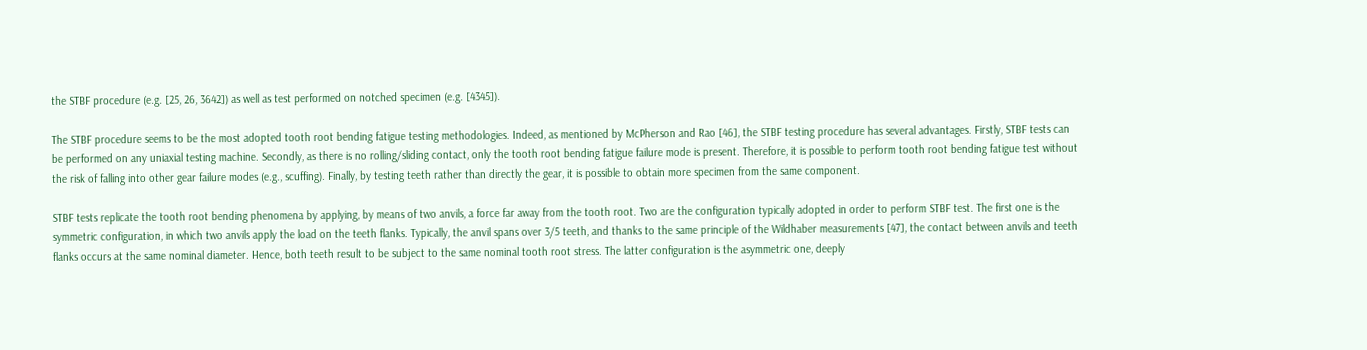the STBF procedure (e.g. [25, 26, 3642]) as well as test performed on notched specimen (e.g. [4345]).

The STBF procedure seems to be the most adopted tooth root bending fatigue testing methodologies. Indeed, as mentioned by McPherson and Rao [46], the STBF testing procedure has several advantages. Firstly, STBF tests can be performed on any uniaxial testing machine. Secondly, as there is no rolling/sliding contact, only the tooth root bending fatigue failure mode is present. Therefore, it is possible to perform tooth root bending fatigue test without the risk of falling into other gear failure modes (e.g., scuffing). Finally, by testing teeth rather than directly the gear, it is possible to obtain more specimen from the same component.

STBF tests replicate the tooth root bending phenomena by applying, by means of two anvils, a force far away from the tooth root. Two are the configuration typically adopted in order to perform STBF test. The first one is the symmetric configuration, in which two anvils apply the load on the teeth flanks. Typically, the anvil spans over 3/5 teeth, and thanks to the same principle of the Wildhaber measurements [47], the contact between anvils and teeth flanks occurs at the same nominal diameter. Hence, both teeth result to be subject to the same nominal tooth root stress. The latter configuration is the asymmetric one, deeply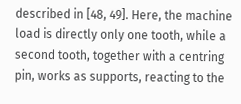described in [48, 49]. Here, the machine load is directly only one tooth, while a second tooth, together with a centring pin, works as supports, reacting to the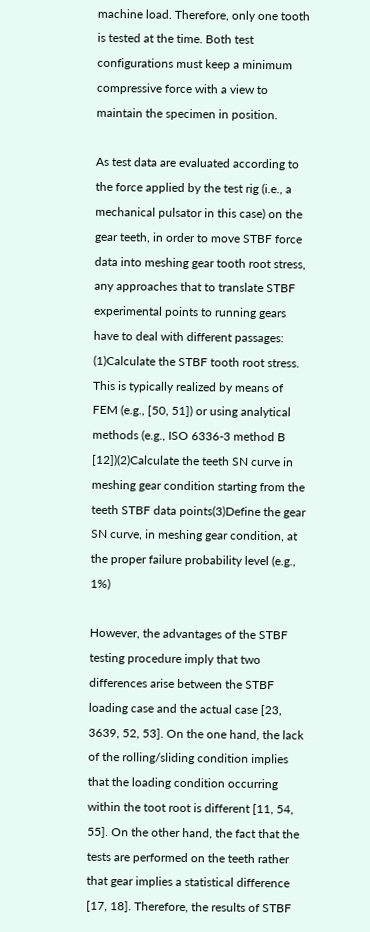machine load. Therefore, only one tooth is tested at the time. Both test configurations must keep a minimum compressive force with a view to maintain the specimen in position.

As test data are evaluated according to the force applied by the test rig (i.e., a mechanical pulsator in this case) on the gear teeth, in order to move STBF force data into meshing gear tooth root stress, any approaches that to translate STBF experimental points to running gears have to deal with different passages: (1)Calculate the STBF tooth root stress. This is typically realized by means of FEM (e.g., [50, 51]) or using analytical methods (e.g., ISO 6336-3 method B [12])(2)Calculate the teeth SN curve in meshing gear condition starting from the teeth STBF data points(3)Define the gear SN curve, in meshing gear condition, at the proper failure probability level (e.g., 1%)

However, the advantages of the STBF testing procedure imply that two differences arise between the STBF loading case and the actual case [23, 3639, 52, 53]. On the one hand, the lack of the rolling/sliding condition implies that the loading condition occurring within the toot root is different [11, 54, 55]. On the other hand, the fact that the tests are performed on the teeth rather that gear implies a statistical difference [17, 18]. Therefore, the results of STBF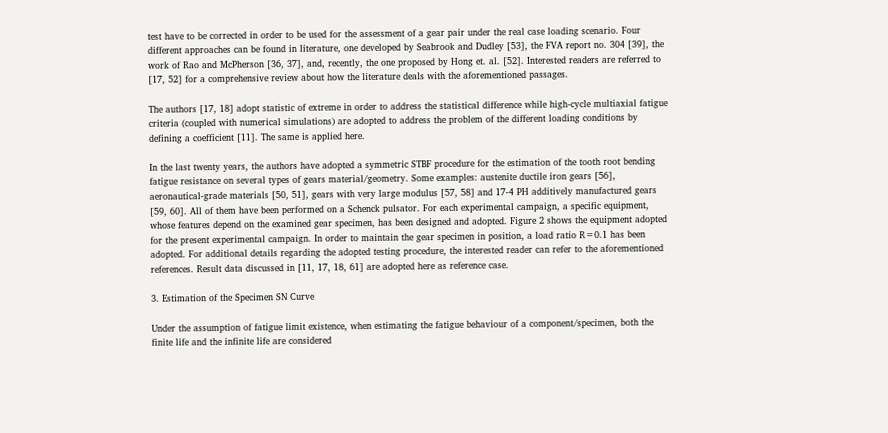test have to be corrected in order to be used for the assessment of a gear pair under the real case loading scenario. Four different approaches can be found in literature, one developed by Seabrook and Dudley [53], the FVA report no. 304 [39], the work of Rao and McPherson [36, 37], and, recently, the one proposed by Hong et. al. [52]. Interested readers are referred to [17, 52] for a comprehensive review about how the literature deals with the aforementioned passages.

The authors [17, 18] adopt statistic of extreme in order to address the statistical difference while high-cycle multiaxial fatigue criteria (coupled with numerical simulations) are adopted to address the problem of the different loading conditions by defining a coefficient [11]. The same is applied here.

In the last twenty years, the authors have adopted a symmetric STBF procedure for the estimation of the tooth root bending fatigue resistance on several types of gears material/geometry. Some examples: austenite ductile iron gears [56], aeronautical-grade materials [50, 51], gears with very large modulus [57, 58] and 17-4 PH additively manufactured gears [59, 60]. All of them have been performed on a Schenck pulsator. For each experimental campaign, a specific equipment, whose features depend on the examined gear specimen, has been designed and adopted. Figure 2 shows the equipment adopted for the present experimental campaign. In order to maintain the gear specimen in position, a load ratio R=0.1 has been adopted. For additional details regarding the adopted testing procedure, the interested reader can refer to the aforementioned references. Result data discussed in [11, 17, 18, 61] are adopted here as reference case.

3. Estimation of the Specimen SN Curve

Under the assumption of fatigue limit existence, when estimating the fatigue behaviour of a component/specimen, both the finite life and the infinite life are considered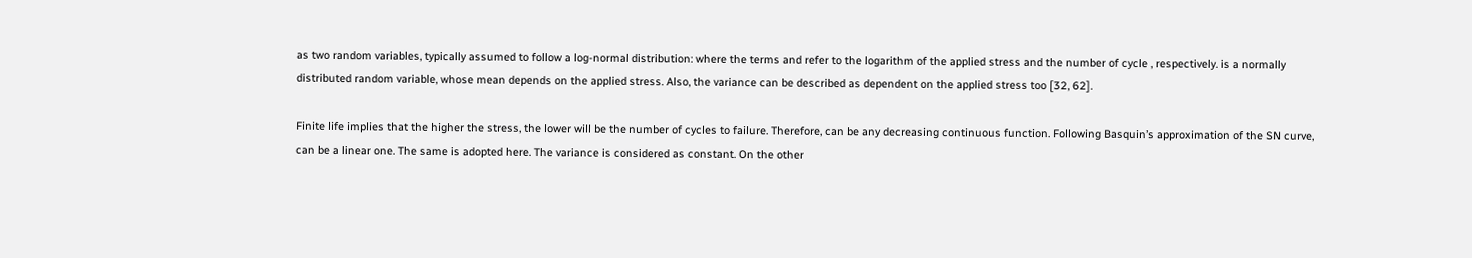as two random variables, typically assumed to follow a log-normal distribution: where the terms and refer to the logarithm of the applied stress and the number of cycle , respectively. is a normally distributed random variable, whose mean depends on the applied stress. Also, the variance can be described as dependent on the applied stress too [32, 62].

Finite life implies that the higher the stress, the lower will be the number of cycles to failure. Therefore, can be any decreasing continuous function. Following Basquin’s approximation of the SN curve, can be a linear one. The same is adopted here. The variance is considered as constant. On the other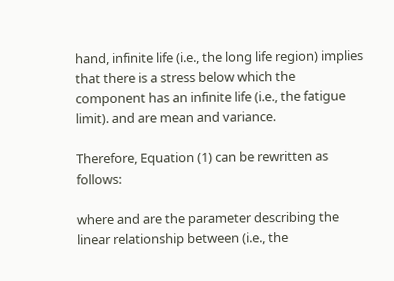hand, infinite life (i.e., the long life region) implies that there is a stress below which the component has an infinite life (i.e., the fatigue limit). and are mean and variance.

Therefore, Equation (1) can be rewritten as follows:

where and are the parameter describing the linear relationship between (i.e., the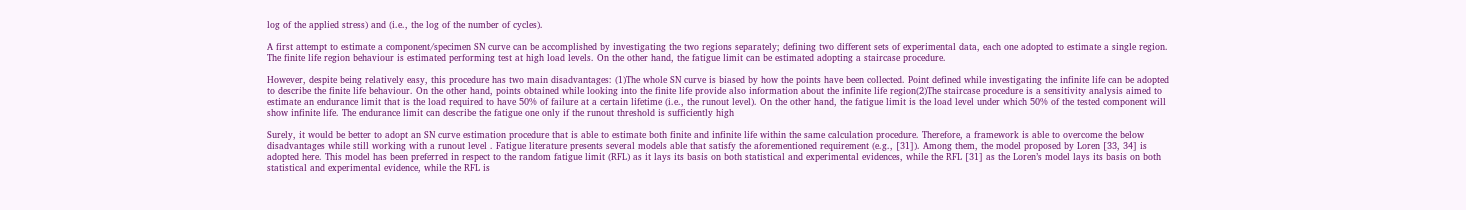log of the applied stress) and (i.e., the log of the number of cycles).

A first attempt to estimate a component/specimen SN curve can be accomplished by investigating the two regions separately; defining two different sets of experimental data, each one adopted to estimate a single region. The finite life region behaviour is estimated performing test at high load levels. On the other hand, the fatigue limit can be estimated adopting a staircase procedure.

However, despite being relatively easy, this procedure has two main disadvantages: (1)The whole SN curve is biased by how the points have been collected. Point defined while investigating the infinite life can be adopted to describe the finite life behaviour. On the other hand, points obtained while looking into the finite life provide also information about the infinite life region(2)The staircase procedure is a sensitivity analysis aimed to estimate an endurance limit that is the load required to have 50% of failure at a certain lifetime (i.e., the runout level). On the other hand, the fatigue limit is the load level under which 50% of the tested component will show infinite life. The endurance limit can describe the fatigue one only if the runout threshold is sufficiently high

Surely, it would be better to adopt an SN curve estimation procedure that is able to estimate both finite and infinite life within the same calculation procedure. Therefore, a framework is able to overcome the below disadvantages while still working with a runout level . Fatigue literature presents several models able that satisfy the aforementioned requirement (e.g., [31]). Among them, the model proposed by Loren [33, 34] is adopted here. This model has been preferred in respect to the random fatigue limit (RFL) as it lays its basis on both statistical and experimental evidences, while the RFL [31] as the Loren’s model lays its basis on both statistical and experimental evidence, while the RFL is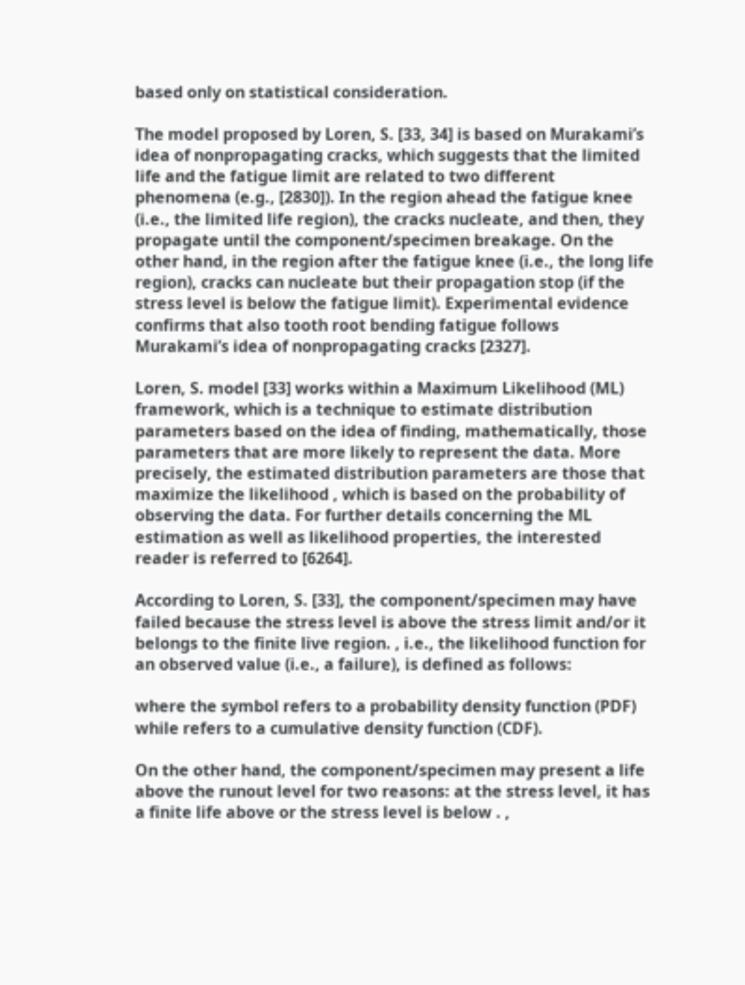based only on statistical consideration.

The model proposed by Loren, S. [33, 34] is based on Murakami’s idea of nonpropagating cracks, which suggests that the limited life and the fatigue limit are related to two different phenomena (e.g., [2830]). In the region ahead the fatigue knee (i.e., the limited life region), the cracks nucleate, and then, they propagate until the component/specimen breakage. On the other hand, in the region after the fatigue knee (i.e., the long life region), cracks can nucleate but their propagation stop (if the stress level is below the fatigue limit). Experimental evidence confirms that also tooth root bending fatigue follows Murakami’s idea of nonpropagating cracks [2327].

Loren, S. model [33] works within a Maximum Likelihood (ML) framework, which is a technique to estimate distribution parameters based on the idea of finding, mathematically, those parameters that are more likely to represent the data. More precisely, the estimated distribution parameters are those that maximize the likelihood , which is based on the probability of observing the data. For further details concerning the ML estimation as well as likelihood properties, the interested reader is referred to [6264].

According to Loren, S. [33], the component/specimen may have failed because the stress level is above the stress limit and/or it belongs to the finite live region. , i.e., the likelihood function for an observed value (i.e., a failure), is defined as follows:

where the symbol refers to a probability density function (PDF) while refers to a cumulative density function (CDF).

On the other hand, the component/specimen may present a life above the runout level for two reasons: at the stress level, it has a finite life above or the stress level is below . ,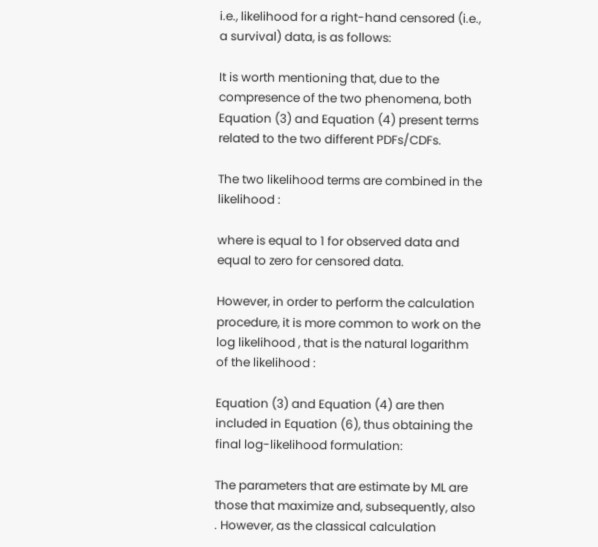i.e., likelihood for a right-hand censored (i.e., a survival) data, is as follows:

It is worth mentioning that, due to the compresence of the two phenomena, both Equation (3) and Equation (4) present terms related to the two different PDFs/CDFs.

The two likelihood terms are combined in the likelihood :

where is equal to 1 for observed data and equal to zero for censored data.

However, in order to perform the calculation procedure, it is more common to work on the log likelihood , that is the natural logarithm of the likelihood :

Equation (3) and Equation (4) are then included in Equation (6), thus obtaining the final log-likelihood formulation:

The parameters that are estimate by ML are those that maximize and, subsequently, also . However, as the classical calculation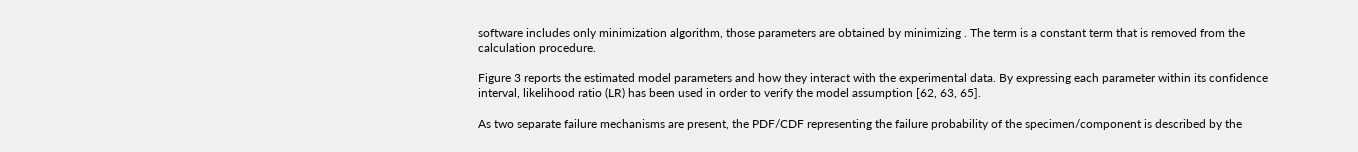software includes only minimization algorithm, those parameters are obtained by minimizing . The term is a constant term that is removed from the calculation procedure.

Figure 3 reports the estimated model parameters and how they interact with the experimental data. By expressing each parameter within its confidence interval, likelihood ratio (LR) has been used in order to verify the model assumption [62, 63, 65].

As two separate failure mechanisms are present, the PDF/CDF representing the failure probability of the specimen/component is described by the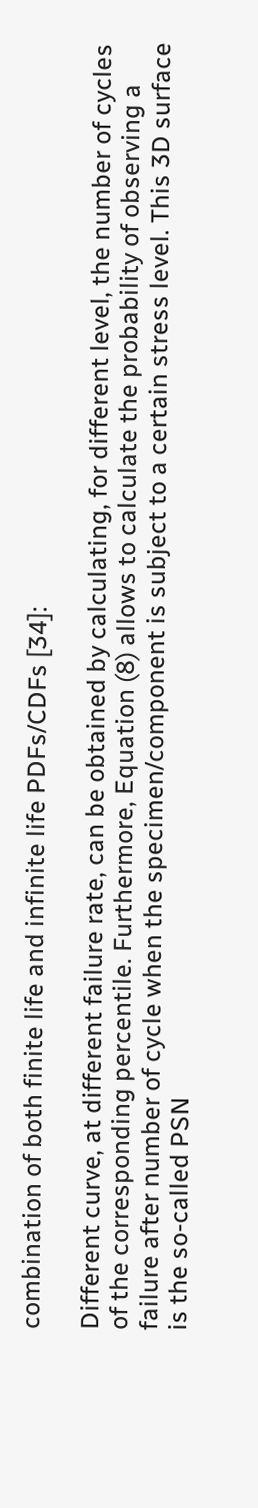combination of both finite life and infinite life PDFs/CDFs [34]:

Different curve, at different failure rate, can be obtained by calculating, for different level, the number of cycles of the corresponding percentile. Furthermore, Equation (8) allows to calculate the probability of observing a failure after number of cycle when the specimen/component is subject to a certain stress level. This 3D surface is the so-called PSN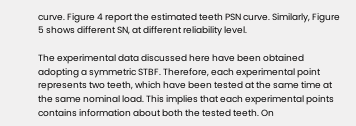curve. Figure 4 report the estimated teeth PSN curve. Similarly, Figure 5 shows different SN, at different reliability level.

The experimental data discussed here have been obtained adopting a symmetric STBF. Therefore, each experimental point represents two teeth, which have been tested at the same time at the same nominal load. This implies that each experimental points contains information about both the tested teeth. On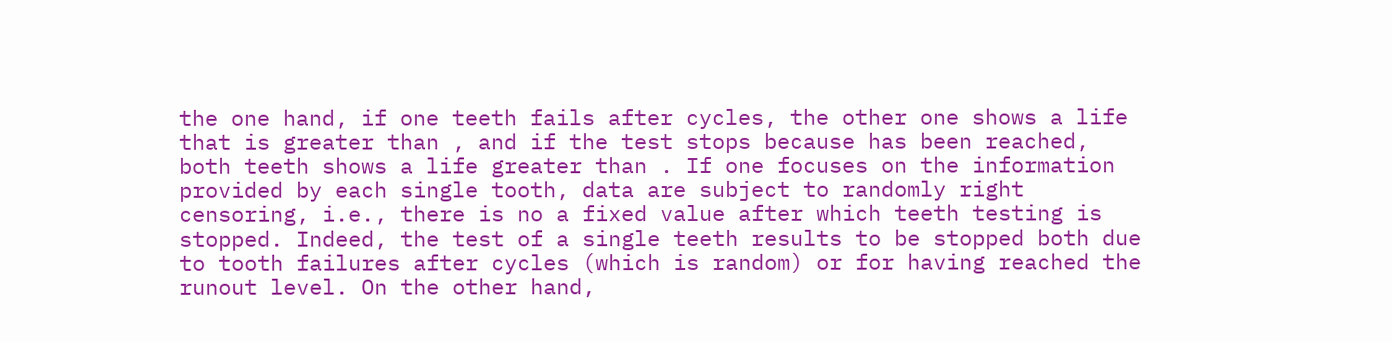the one hand, if one teeth fails after cycles, the other one shows a life that is greater than , and if the test stops because has been reached, both teeth shows a life greater than . If one focuses on the information provided by each single tooth, data are subject to randomly right censoring, i.e., there is no a fixed value after which teeth testing is stopped. Indeed, the test of a single teeth results to be stopped both due to tooth failures after cycles (which is random) or for having reached the runout level. On the other hand,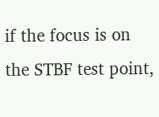if the focus is on the STBF test point,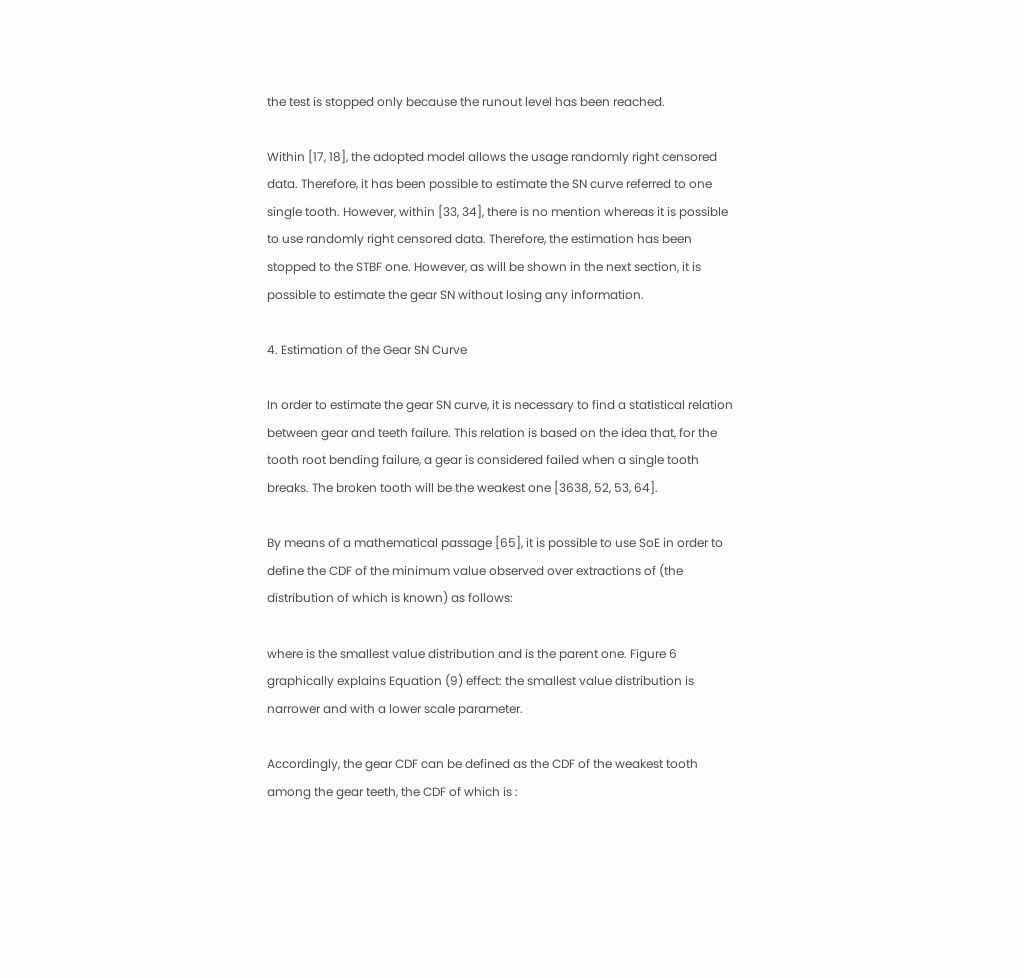the test is stopped only because the runout level has been reached.

Within [17, 18], the adopted model allows the usage randomly right censored data. Therefore, it has been possible to estimate the SN curve referred to one single tooth. However, within [33, 34], there is no mention whereas it is possible to use randomly right censored data. Therefore, the estimation has been stopped to the STBF one. However, as will be shown in the next section, it is possible to estimate the gear SN without losing any information.

4. Estimation of the Gear SN Curve

In order to estimate the gear SN curve, it is necessary to find a statistical relation between gear and teeth failure. This relation is based on the idea that, for the tooth root bending failure, a gear is considered failed when a single tooth breaks. The broken tooth will be the weakest one [3638, 52, 53, 64].

By means of a mathematical passage [65], it is possible to use SoE in order to define the CDF of the minimum value observed over extractions of (the distribution of which is known) as follows:

where is the smallest value distribution and is the parent one. Figure 6 graphically explains Equation (9) effect: the smallest value distribution is narrower and with a lower scale parameter.

Accordingly, the gear CDF can be defined as the CDF of the weakest tooth among the gear teeth, the CDF of which is :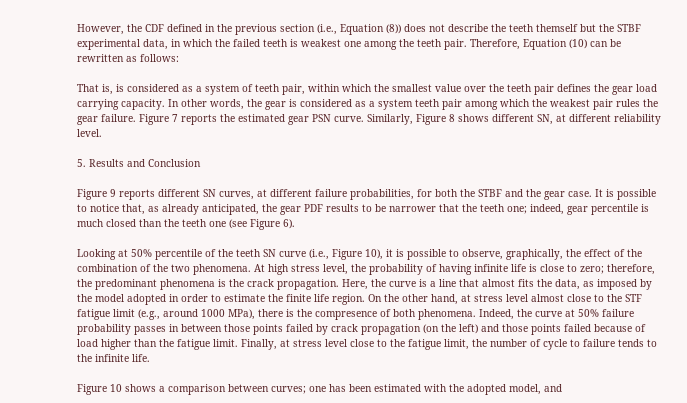However, the CDF defined in the previous section (i.e., Equation (8)) does not describe the teeth themself but the STBF experimental data, in which the failed teeth is weakest one among the teeth pair. Therefore, Equation (10) can be rewritten as follows:

That is, is considered as a system of teeth pair, within which the smallest value over the teeth pair defines the gear load carrying capacity. In other words, the gear is considered as a system teeth pair among which the weakest pair rules the gear failure. Figure 7 reports the estimated gear PSN curve. Similarly, Figure 8 shows different SN, at different reliability level.

5. Results and Conclusion

Figure 9 reports different SN curves, at different failure probabilities, for both the STBF and the gear case. It is possible to notice that, as already anticipated, the gear PDF results to be narrower that the teeth one; indeed, gear percentile is much closed than the teeth one (see Figure 6).

Looking at 50% percentile of the teeth SN curve (i.e., Figure 10), it is possible to observe, graphically, the effect of the combination of the two phenomena. At high stress level, the probability of having infinite life is close to zero; therefore, the predominant phenomena is the crack propagation. Here, the curve is a line that almost fits the data, as imposed by the model adopted in order to estimate the finite life region. On the other hand, at stress level almost close to the STF fatigue limit (e.g., around 1000 MPa), there is the compresence of both phenomena. Indeed, the curve at 50% failure probability passes in between those points failed by crack propagation (on the left) and those points failed because of load higher than the fatigue limit. Finally, at stress level close to the fatigue limit, the number of cycle to failure tends to the infinite life.

Figure 10 shows a comparison between curves; one has been estimated with the adopted model, and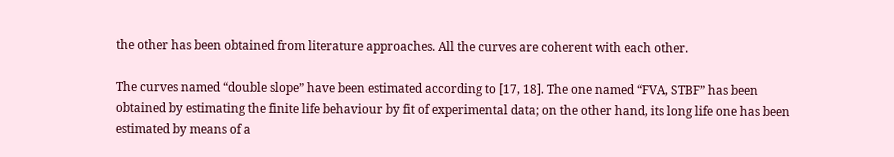the other has been obtained from literature approaches. All the curves are coherent with each other.

The curves named “double slope” have been estimated according to [17, 18]. The one named “FVA, STBF” has been obtained by estimating the finite life behaviour by fit of experimental data; on the other hand, its long life one has been estimated by means of a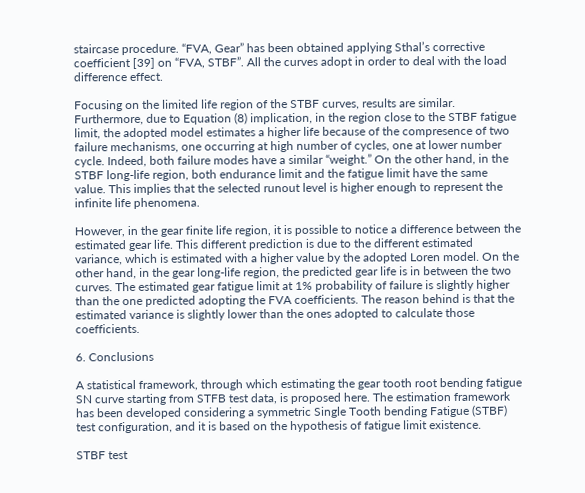staircase procedure. “FVA, Gear” has been obtained applying Sthal’s corrective coefficient [39] on “FVA, STBF”. All the curves adopt in order to deal with the load difference effect.

Focusing on the limited life region of the STBF curves, results are similar. Furthermore, due to Equation (8) implication, in the region close to the STBF fatigue limit, the adopted model estimates a higher life because of the compresence of two failure mechanisms, one occurring at high number of cycles, one at lower number cycle. Indeed, both failure modes have a similar “weight.” On the other hand, in the STBF long-life region, both endurance limit and the fatigue limit have the same value. This implies that the selected runout level is higher enough to represent the infinite life phenomena.

However, in the gear finite life region, it is possible to notice a difference between the estimated gear life. This different prediction is due to the different estimated variance, which is estimated with a higher value by the adopted Loren model. On the other hand, in the gear long-life region, the predicted gear life is in between the two curves. The estimated gear fatigue limit at 1% probability of failure is slightly higher than the one predicted adopting the FVA coefficients. The reason behind is that the estimated variance is slightly lower than the ones adopted to calculate those coefficients.

6. Conclusions

A statistical framework, through which estimating the gear tooth root bending fatigue SN curve starting from STFB test data, is proposed here. The estimation framework has been developed considering a symmetric Single Tooth bending Fatigue (STBF) test configuration, and it is based on the hypothesis of fatigue limit existence.

STBF test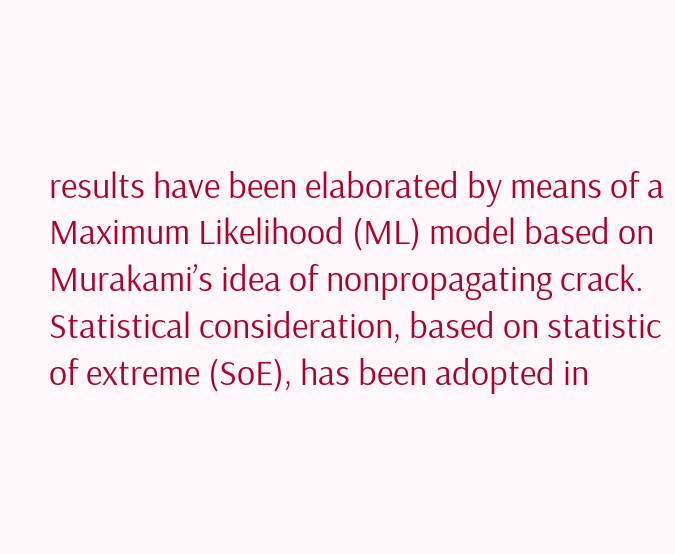results have been elaborated by means of a Maximum Likelihood (ML) model based on Murakami’s idea of nonpropagating crack. Statistical consideration, based on statistic of extreme (SoE), has been adopted in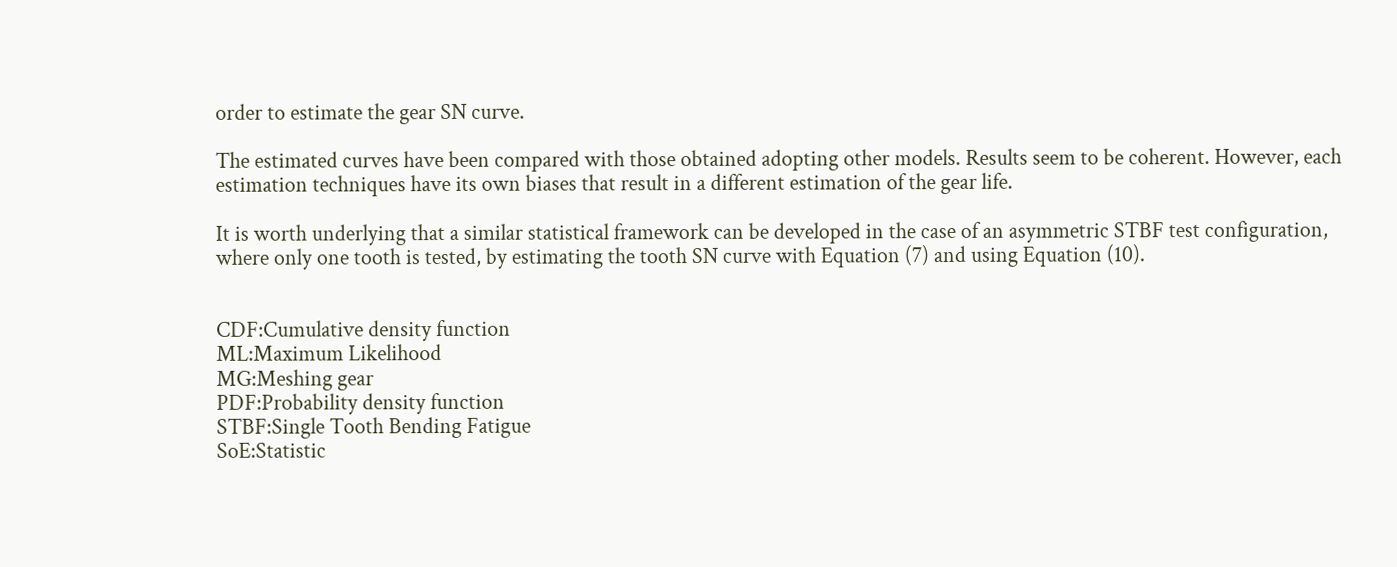order to estimate the gear SN curve.

The estimated curves have been compared with those obtained adopting other models. Results seem to be coherent. However, each estimation techniques have its own biases that result in a different estimation of the gear life.

It is worth underlying that a similar statistical framework can be developed in the case of an asymmetric STBF test configuration, where only one tooth is tested, by estimating the tooth SN curve with Equation (7) and using Equation (10).


CDF:Cumulative density function
ML:Maximum Likelihood
MG:Meshing gear
PDF:Probability density function
STBF:Single Tooth Bending Fatigue
SoE:Statistic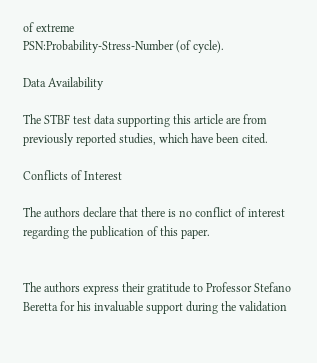of extreme
PSN:Probability-Stress-Number (of cycle).

Data Availability

The STBF test data supporting this article are from previously reported studies, which have been cited.

Conflicts of Interest

The authors declare that there is no conflict of interest regarding the publication of this paper.


The authors express their gratitude to Professor Stefano Beretta for his invaluable support during the validation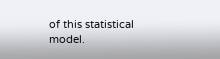of this statistical model.